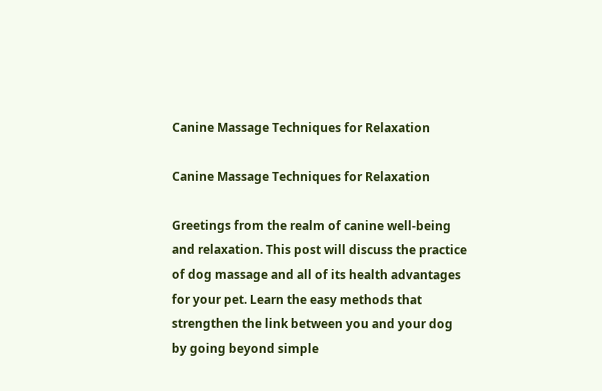Canine Massage Techniques for Relaxation

Canine Massage Techniques for Relaxation

Greetings from the realm of canine well-being and relaxation. This post will discuss the practice of dog massage and all of its health advantages for your pet. Learn the easy methods that strengthen the link between you and your dog by going beyond simple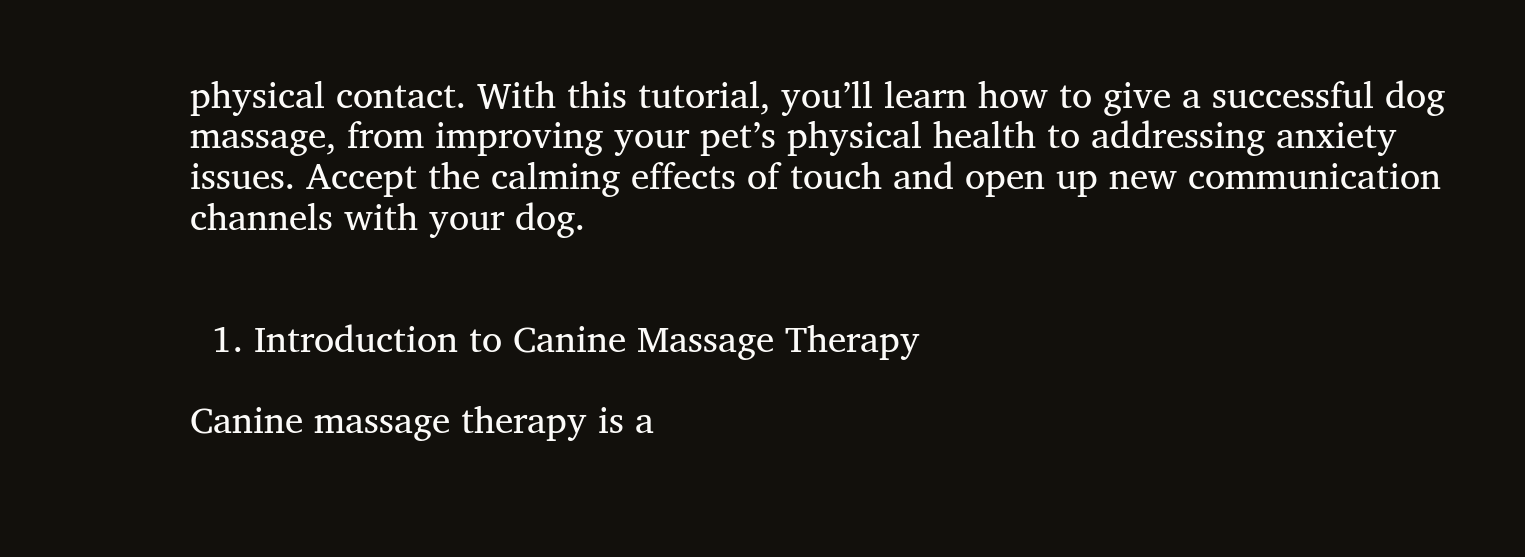physical contact. With this tutorial, you’ll learn how to give a successful dog massage, from improving your pet’s physical health to addressing anxiety issues. Accept the calming effects of touch and open up new communication channels with your dog.


  1. Introduction to Canine Massage Therapy

Canine massage therapy is a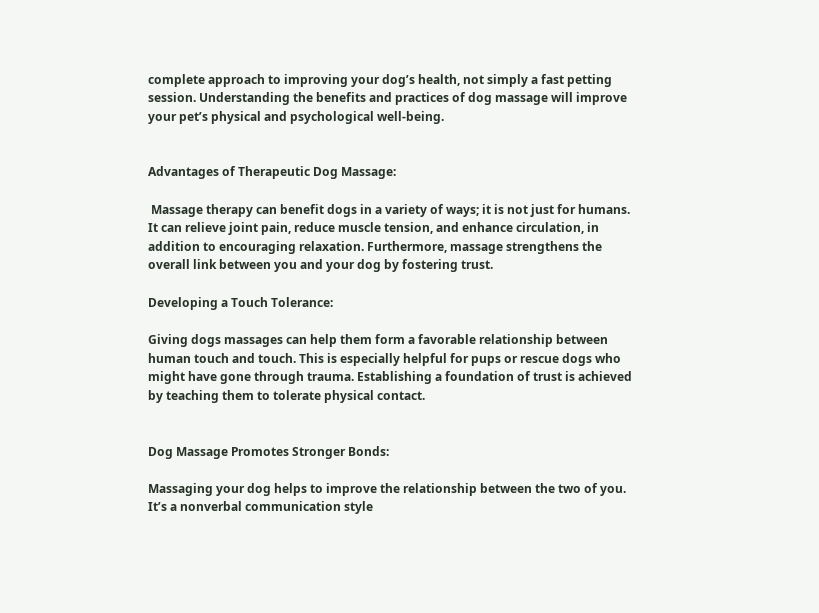complete approach to improving your dog’s health, not simply a fast petting session. Understanding the benefits and practices of dog massage will improve your pet’s physical and psychological well-being.


Advantages of Therapeutic Dog Massage:

 Massage therapy can benefit dogs in a variety of ways; it is not just for humans. It can relieve joint pain, reduce muscle tension, and enhance circulation, in addition to encouraging relaxation. Furthermore, massage strengthens the overall link between you and your dog by fostering trust.

Developing a Touch Tolerance:

Giving dogs massages can help them form a favorable relationship between human touch and touch. This is especially helpful for pups or rescue dogs who might have gone through trauma. Establishing a foundation of trust is achieved by teaching them to tolerate physical contact.


Dog Massage Promotes Stronger Bonds:

Massaging your dog helps to improve the relationship between the two of you. It’s a nonverbal communication style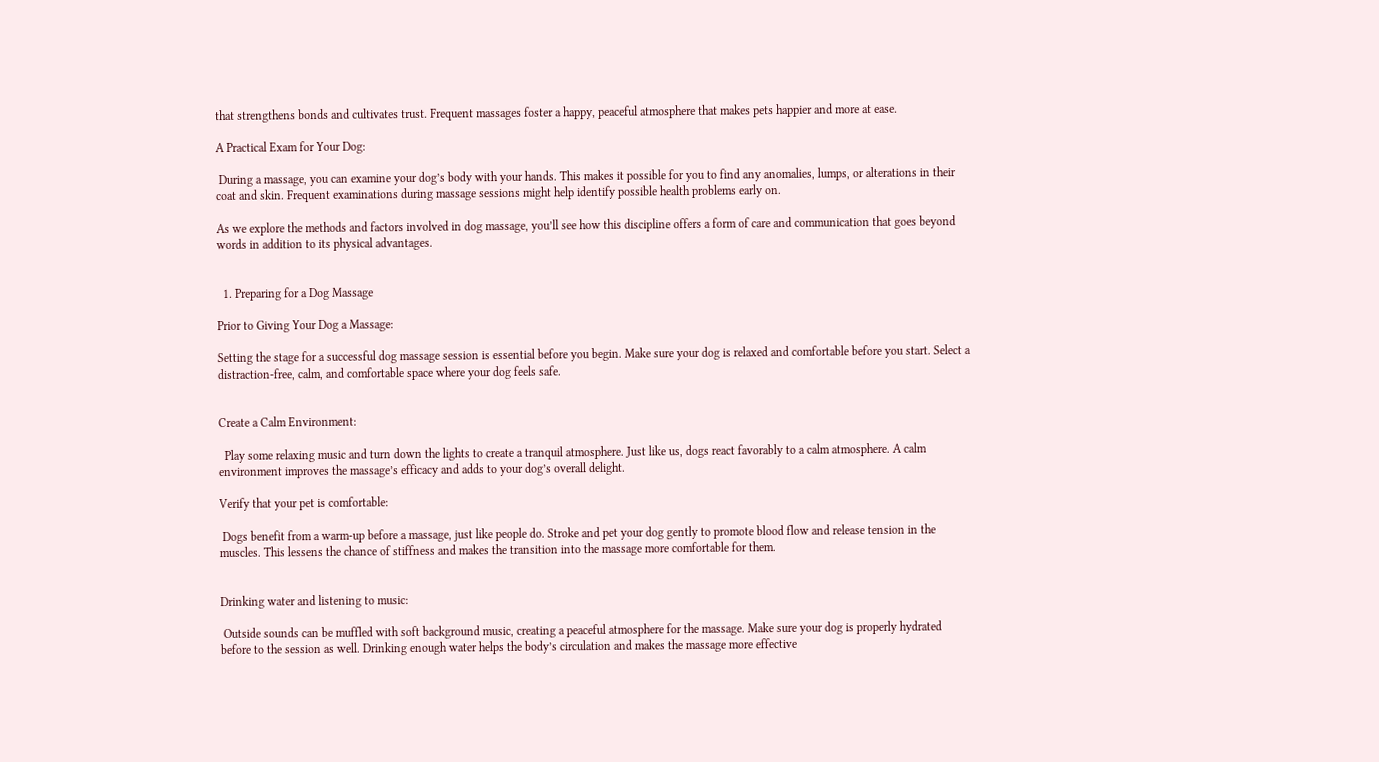that strengthens bonds and cultivates trust. Frequent massages foster a happy, peaceful atmosphere that makes pets happier and more at ease.

A Practical Exam for Your Dog:

 During a massage, you can examine your dog’s body with your hands. This makes it possible for you to find any anomalies, lumps, or alterations in their coat and skin. Frequent examinations during massage sessions might help identify possible health problems early on.

As we explore the methods and factors involved in dog massage, you’ll see how this discipline offers a form of care and communication that goes beyond words in addition to its physical advantages.


  1. Preparing for a Dog Massage

Prior to Giving Your Dog a Massage:

Setting the stage for a successful dog massage session is essential before you begin. Make sure your dog is relaxed and comfortable before you start. Select a distraction-free, calm, and comfortable space where your dog feels safe.


Create a Calm Environment:

  Play some relaxing music and turn down the lights to create a tranquil atmosphere. Just like us, dogs react favorably to a calm atmosphere. A calm environment improves the massage’s efficacy and adds to your dog’s overall delight.

Verify that your pet is comfortable:

 Dogs benefit from a warm-up before a massage, just like people do. Stroke and pet your dog gently to promote blood flow and release tension in the muscles. This lessens the chance of stiffness and makes the transition into the massage more comfortable for them.


Drinking water and listening to music:

 Outside sounds can be muffled with soft background music, creating a peaceful atmosphere for the massage. Make sure your dog is properly hydrated before to the session as well. Drinking enough water helps the body’s circulation and makes the massage more effective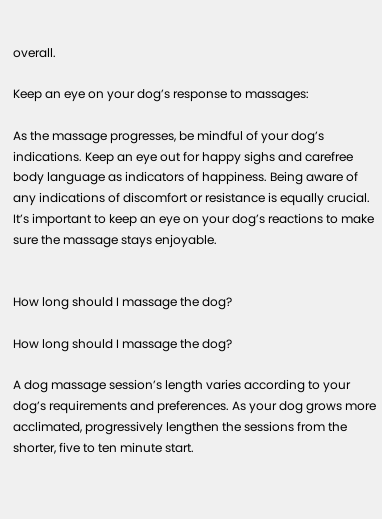overall.

Keep an eye on your dog’s response to massages:

As the massage progresses, be mindful of your dog’s indications. Keep an eye out for happy sighs and carefree body language as indicators of happiness. Being aware of any indications of discomfort or resistance is equally crucial. It’s important to keep an eye on your dog’s reactions to make sure the massage stays enjoyable.


How long should I massage the dog?

How long should I massage the dog?

A dog massage session’s length varies according to your dog’s requirements and preferences. As your dog grows more acclimated, progressively lengthen the sessions from the shorter, five to ten minute start.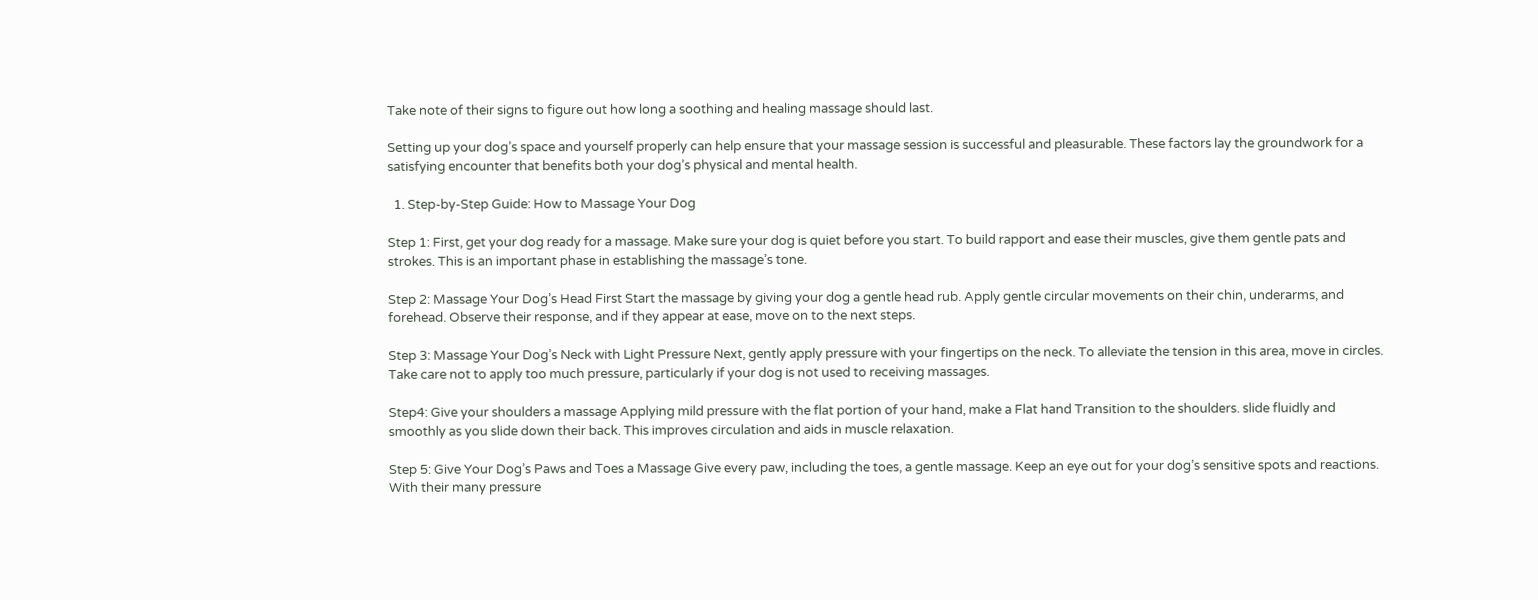Take note of their signs to figure out how long a soothing and healing massage should last.

Setting up your dog’s space and yourself properly can help ensure that your massage session is successful and pleasurable. These factors lay the groundwork for a satisfying encounter that benefits both your dog’s physical and mental health.

  1. Step-by-Step Guide: How to Massage Your Dog

Step 1: First, get your dog ready for a massage. Make sure your dog is quiet before you start. To build rapport and ease their muscles, give them gentle pats and strokes. This is an important phase in establishing the massage’s tone.

Step 2: Massage Your Dog’s Head First Start the massage by giving your dog a gentle head rub. Apply gentle circular movements on their chin, underarms, and forehead. Observe their response, and if they appear at ease, move on to the next steps.

Step 3: Massage Your Dog’s Neck with Light Pressure Next, gently apply pressure with your fingertips on the neck. To alleviate the tension in this area, move in circles. Take care not to apply too much pressure, particularly if your dog is not used to receiving massages.

Step4: Give your shoulders a massage Applying mild pressure with the flat portion of your hand, make a Flat hand Transition to the shoulders. slide fluidly and smoothly as you slide down their back. This improves circulation and aids in muscle relaxation.

Step 5: Give Your Dog’s Paws and Toes a Massage Give every paw, including the toes, a gentle massage. Keep an eye out for your dog’s sensitive spots and reactions. With their many pressure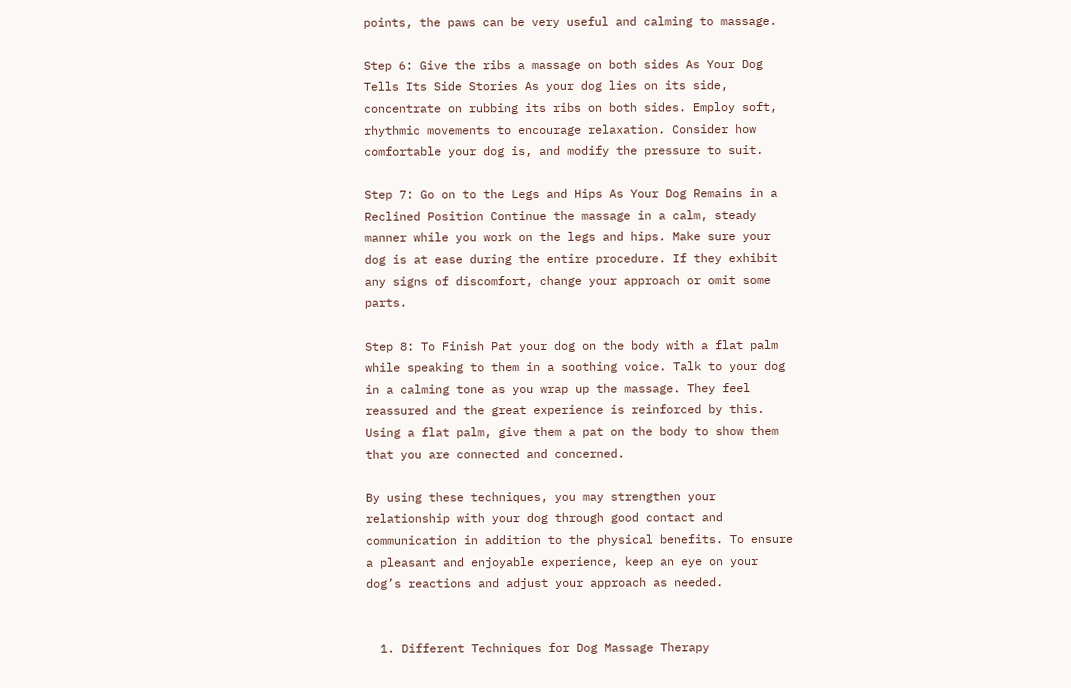points, the paws can be very useful and calming to massage.

Step 6: Give the ribs a massage on both sides As Your Dog Tells Its Side Stories As your dog lies on its side, concentrate on rubbing its ribs on both sides. Employ soft, rhythmic movements to encourage relaxation. Consider how comfortable your dog is, and modify the pressure to suit.

Step 7: Go on to the Legs and Hips As Your Dog Remains in a Reclined Position Continue the massage in a calm, steady manner while you work on the legs and hips. Make sure your dog is at ease during the entire procedure. If they exhibit any signs of discomfort, change your approach or omit some parts.

Step 8: To Finish Pat your dog on the body with a flat palm while speaking to them in a soothing voice. Talk to your dog in a calming tone as you wrap up the massage. They feel reassured and the great experience is reinforced by this. Using a flat palm, give them a pat on the body to show them that you are connected and concerned.

By using these techniques, you may strengthen your relationship with your dog through good contact and communication in addition to the physical benefits. To ensure a pleasant and enjoyable experience, keep an eye on your dog’s reactions and adjust your approach as needed.


  1. Different Techniques for Dog Massage Therapy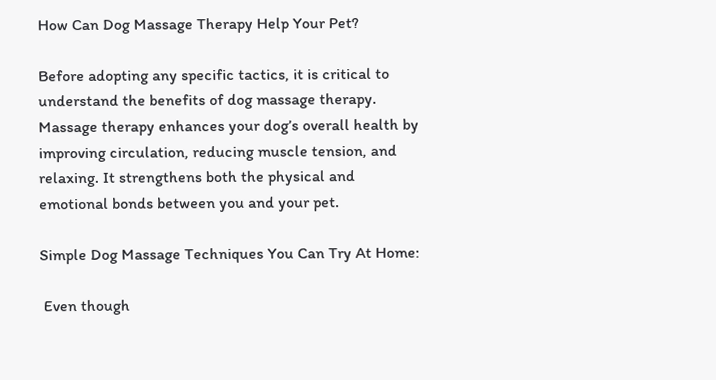How Can Dog Massage Therapy Help Your Pet?

Before adopting any specific tactics, it is critical to understand the benefits of dog massage therapy. Massage therapy enhances your dog’s overall health by improving circulation, reducing muscle tension, and relaxing. It strengthens both the physical and emotional bonds between you and your pet.

Simple Dog Massage Techniques You Can Try At Home:

 Even though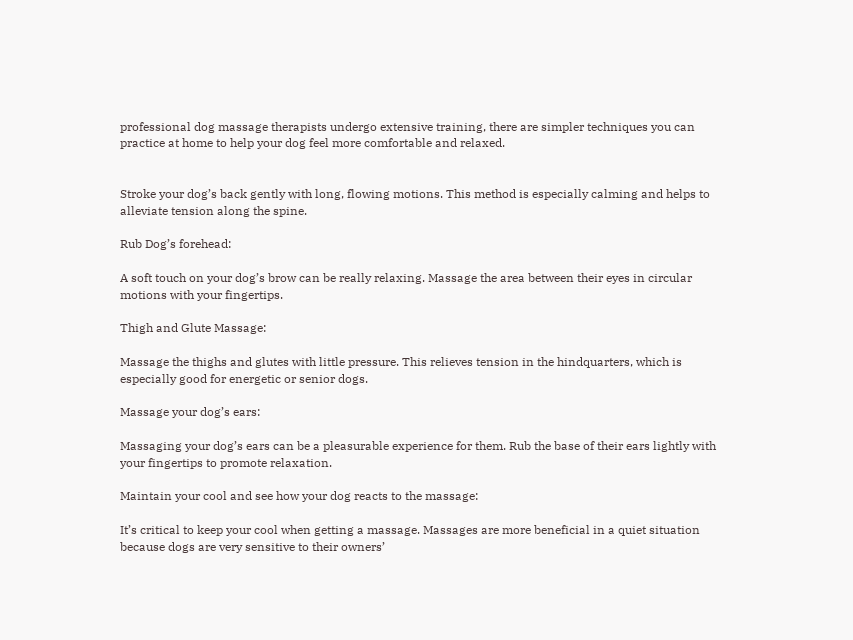professional dog massage therapists undergo extensive training, there are simpler techniques you can practice at home to help your dog feel more comfortable and relaxed.


Stroke your dog’s back gently with long, flowing motions. This method is especially calming and helps to alleviate tension along the spine.

Rub Dog’s forehead:

A soft touch on your dog’s brow can be really relaxing. Massage the area between their eyes in circular motions with your fingertips.

Thigh and Glute Massage:

Massage the thighs and glutes with little pressure. This relieves tension in the hindquarters, which is especially good for energetic or senior dogs.

Massage your dog’s ears:

Massaging your dog’s ears can be a pleasurable experience for them. Rub the base of their ears lightly with your fingertips to promote relaxation.

Maintain your cool and see how your dog reacts to the massage:

It’s critical to keep your cool when getting a massage. Massages are more beneficial in a quiet situation because dogs are very sensitive to their owners’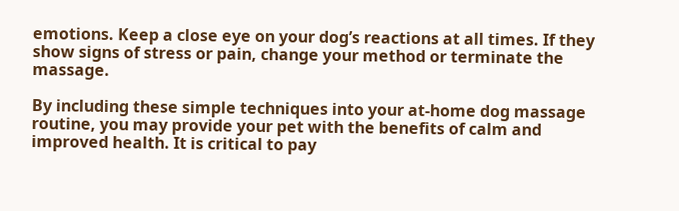emotions. Keep a close eye on your dog’s reactions at all times. If they show signs of stress or pain, change your method or terminate the massage.

By including these simple techniques into your at-home dog massage routine, you may provide your pet with the benefits of calm and improved health. It is critical to pay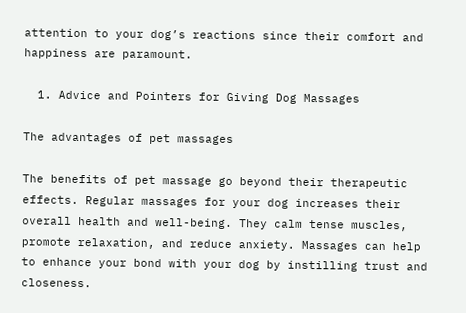attention to your dog’s reactions since their comfort and happiness are paramount.

  1. Advice and Pointers for Giving Dog Massages

The advantages of pet massages

The benefits of pet massage go beyond their therapeutic effects. Regular massages for your dog increases their overall health and well-being. They calm tense muscles, promote relaxation, and reduce anxiety. Massages can help to enhance your bond with your dog by instilling trust and closeness.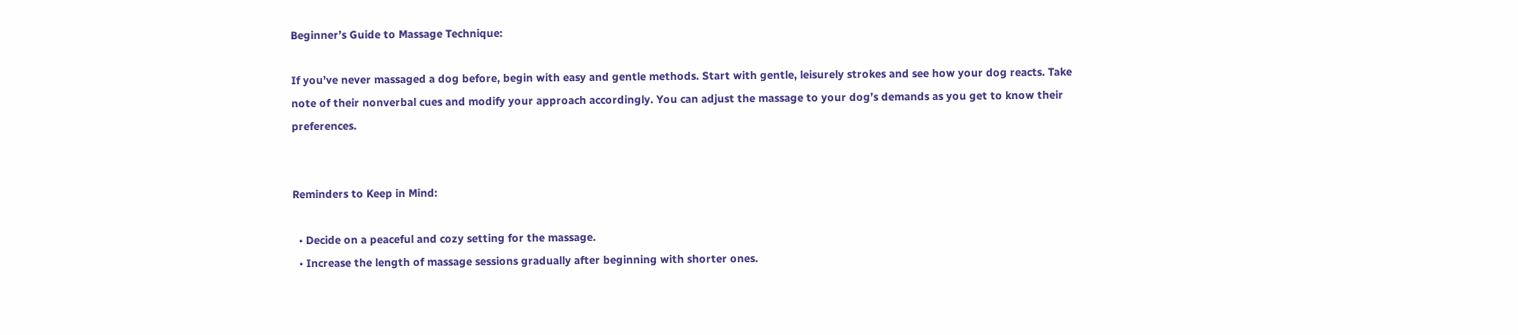Beginner’s Guide to Massage Technique:

If you’ve never massaged a dog before, begin with easy and gentle methods. Start with gentle, leisurely strokes and see how your dog reacts. Take note of their nonverbal cues and modify your approach accordingly. You can adjust the massage to your dog’s demands as you get to know their preferences.


Reminders to Keep in Mind:

  • Decide on a peaceful and cozy setting for the massage.
  • Increase the length of massage sessions gradually after beginning with shorter ones.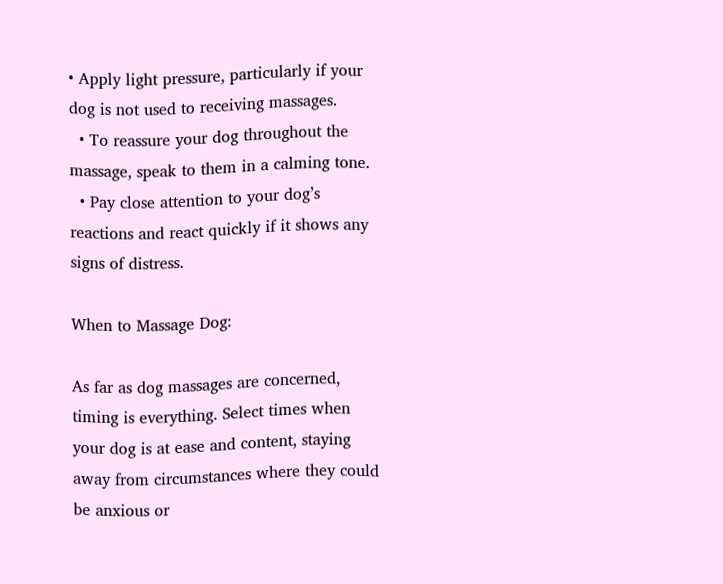• Apply light pressure, particularly if your dog is not used to receiving massages.
  • To reassure your dog throughout the massage, speak to them in a calming tone.
  • Pay close attention to your dog’s reactions and react quickly if it shows any signs of distress.

When to Massage Dog:

As far as dog massages are concerned, timing is everything. Select times when your dog is at ease and content, staying away from circumstances where they could be anxious or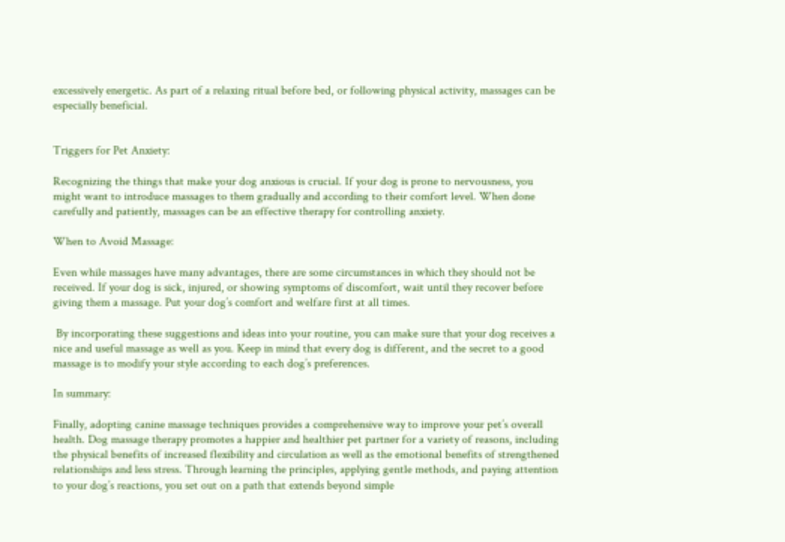excessively energetic. As part of a relaxing ritual before bed, or following physical activity, massages can be especially beneficial.


Triggers for Pet Anxiety:

Recognizing the things that make your dog anxious is crucial. If your dog is prone to nervousness, you might want to introduce massages to them gradually and according to their comfort level. When done carefully and patiently, massages can be an effective therapy for controlling anxiety.

When to Avoid Massage:

Even while massages have many advantages, there are some circumstances in which they should not be received. If your dog is sick, injured, or showing symptoms of discomfort, wait until they recover before giving them a massage. Put your dog’s comfort and welfare first at all times.

 By incorporating these suggestions and ideas into your routine, you can make sure that your dog receives a nice and useful massage as well as you. Keep in mind that every dog is different, and the secret to a good massage is to modify your style according to each dog’s preferences.

In summary:

Finally, adopting canine massage techniques provides a comprehensive way to improve your pet’s overall health. Dog massage therapy promotes a happier and healthier pet partner for a variety of reasons, including the physical benefits of increased flexibility and circulation as well as the emotional benefits of strengthened relationships and less stress. Through learning the principles, applying gentle methods, and paying attention to your dog’s reactions, you set out on a path that extends beyond simple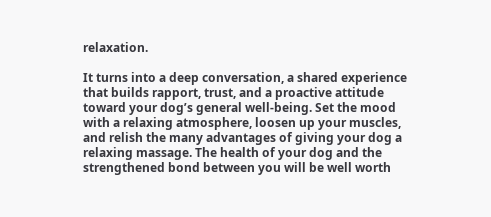relaxation.

It turns into a deep conversation, a shared experience that builds rapport, trust, and a proactive attitude toward your dog’s general well-being. Set the mood with a relaxing atmosphere, loosen up your muscles, and relish the many advantages of giving your dog a relaxing massage. The health of your dog and the strengthened bond between you will be well worth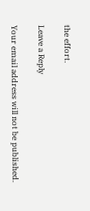the effort.

Leave a Reply

Your email address will not be published.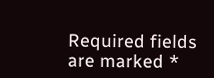Required fields are marked *